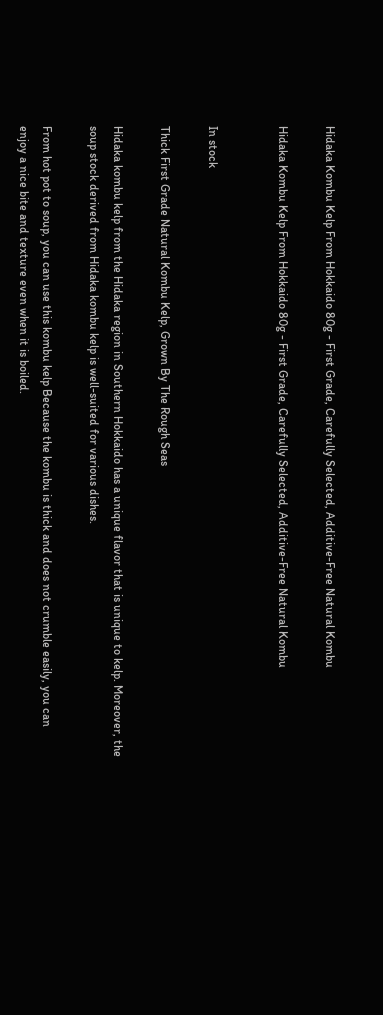Hidaka Kombu Kelp From Hokkaido 80g - First Grade, Carefully Selected, Additive-Free Natural Kombu

Hidaka Kombu Kelp From Hokkaido 80g - First Grade, Carefully Selected, Additive-Free Natural Kombu


In stock

Thick First Grade Natural Kombu Kelp, Grown By The Rough Seas

Hidaka kombu kelp from the Hidaka region in Southern Hokkaido has a unique flavor that is unique to kelp. Moreover, the soup stock derived from Hidaka kombu kelp is well-suited for various dishes.

From hot pot to soup, you can use this kombu kelp Because the kombu is thick and does not crumble easily, you can enjoy a nice bite and texture even when it is boiled.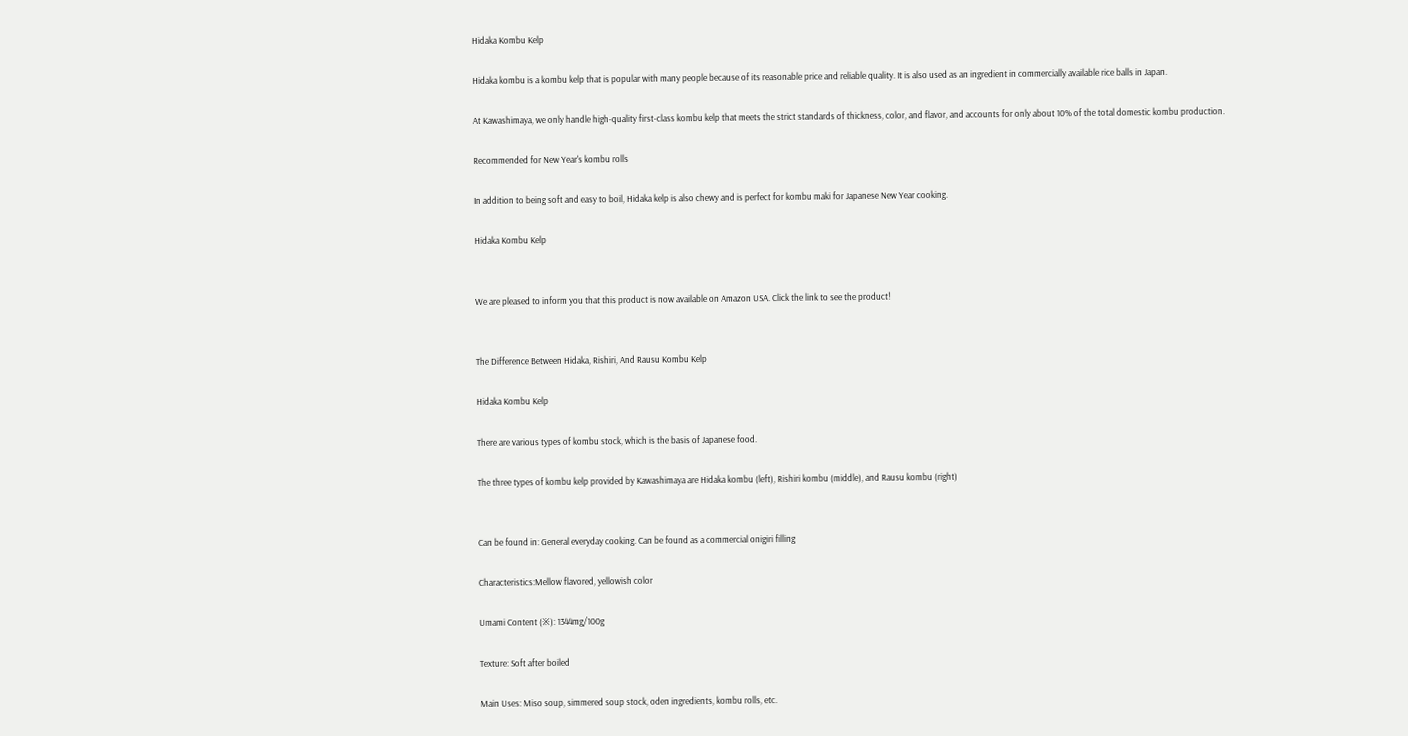Hidaka Kombu Kelp

Hidaka kombu is a kombu kelp that is popular with many people because of its reasonable price and reliable quality. It is also used as an ingredient in commercially available rice balls in Japan.

At Kawashimaya, we only handle high-quality first-class kombu kelp that meets the strict standards of thickness, color, and flavor, and accounts for only about 10% of the total domestic kombu production.

Recommended for New Year's kombu rolls

In addition to being soft and easy to boil, Hidaka kelp is also chewy and is perfect for kombu maki for Japanese New Year cooking.

Hidaka Kombu Kelp


We are pleased to inform you that this product is now available on Amazon USA. Click the link to see the product!


The Difference Between Hidaka, Rishiri, And Rausu Kombu Kelp

Hidaka Kombu Kelp

There are various types of kombu stock, which is the basis of Japanese food.

The three types of kombu kelp provided by Kawashimaya are Hidaka kombu (left), Rishiri kombu (middle), and Rausu kombu (right)


Can be found in: General everyday cooking. Can be found as a commercial onigiri filling

Characteristics:Mellow flavored, yellowish color

Umami Content (※): 1344mg/100g

Texture: Soft after boiled

Main Uses: Miso soup, simmered soup stock, oden ingredients, kombu rolls, etc.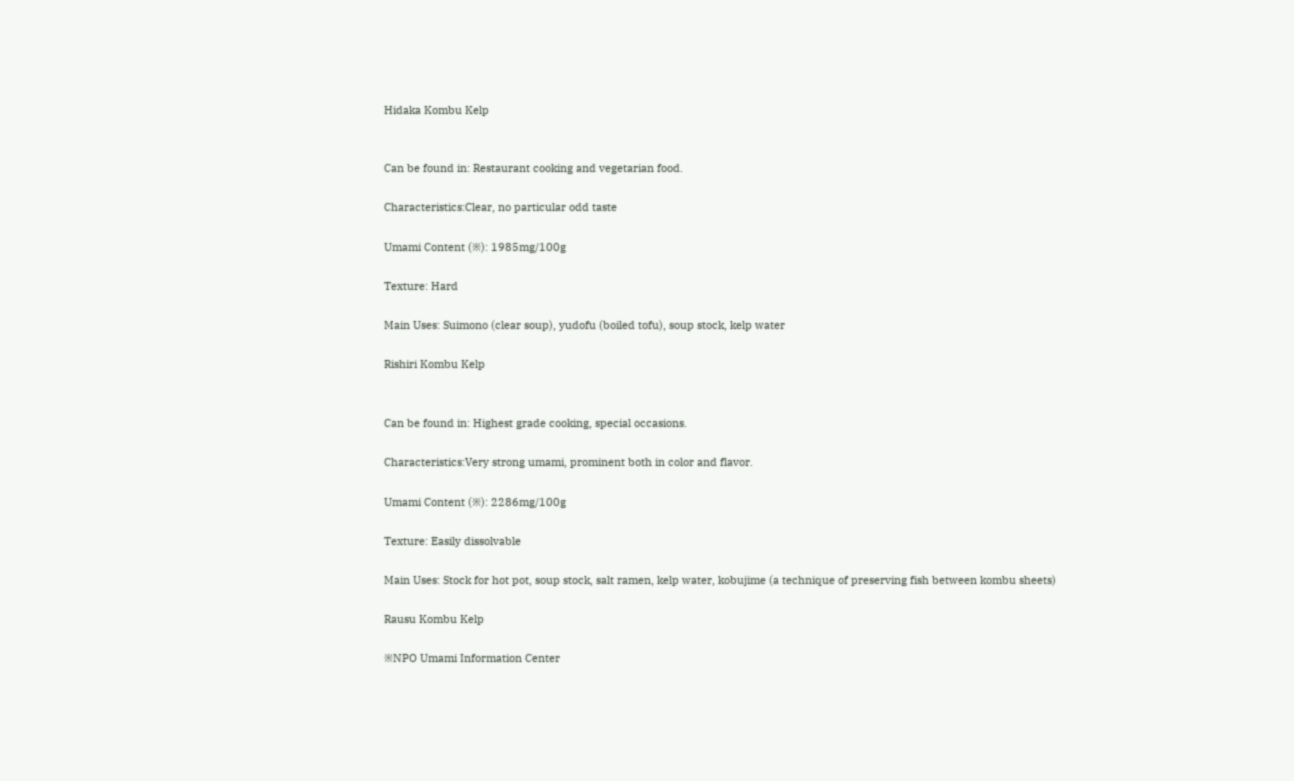Hidaka Kombu Kelp


Can be found in: Restaurant cooking and vegetarian food.

Characteristics:Clear, no particular odd taste

Umami Content (※): 1985mg/100g

Texture: Hard

Main Uses: Suimono (clear soup), yudofu (boiled tofu), soup stock, kelp water

Rishiri Kombu Kelp


Can be found in: Highest grade cooking, special occasions.

Characteristics:Very strong umami, prominent both in color and flavor.

Umami Content (※): 2286mg/100g

Texture: Easily dissolvable

Main Uses: Stock for hot pot, soup stock, salt ramen, kelp water, kobujime (a technique of preserving fish between kombu sheets)

Rausu Kombu Kelp

※NPO Umami Information Center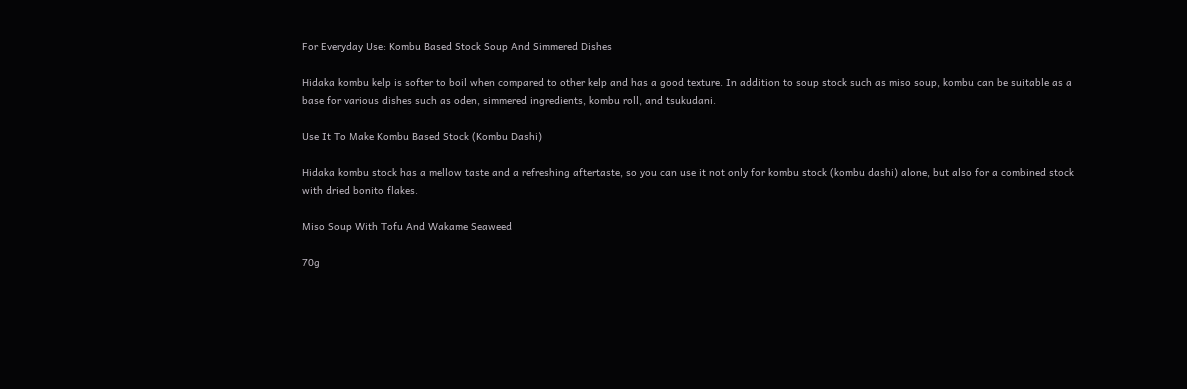For Everyday Use: Kombu Based Stock Soup And Simmered Dishes

Hidaka kombu kelp is softer to boil when compared to other kelp and has a good texture. In addition to soup stock such as miso soup, kombu can be suitable as a base for various dishes such as oden, simmered ingredients, kombu roll, and tsukudani.

Use It To Make Kombu Based Stock (Kombu Dashi)

Hidaka kombu stock has a mellow taste and a refreshing aftertaste, so you can use it not only for kombu stock (kombu dashi) alone, but also for a combined stock with dried bonito flakes.

Miso Soup With Tofu And Wakame Seaweed

70g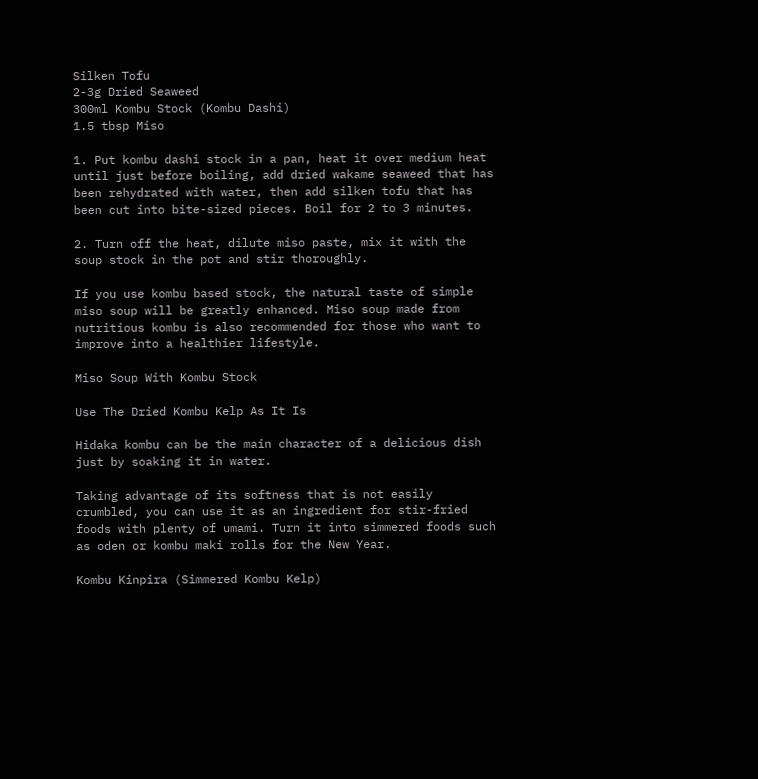Silken Tofu
2-3g Dried Seaweed
300ml Kombu Stock (Kombu Dashi)
1.5 tbsp Miso

1. Put kombu dashi stock in a pan, heat it over medium heat until just before boiling, add dried wakame seaweed that has been rehydrated with water, then add silken tofu that has been cut into bite-sized pieces. Boil for 2 to 3 minutes.

2. Turn off the heat, dilute miso paste, mix it with the soup stock in the pot and stir thoroughly.

If you use kombu based stock, the natural taste of simple miso soup will be greatly enhanced. Miso soup made from nutritious kombu is also recommended for those who want to improve into a healthier lifestyle.

Miso Soup With Kombu Stock

Use The Dried Kombu Kelp As It Is

Hidaka kombu can be the main character of a delicious dish just by soaking it in water.

Taking advantage of its softness that is not easily crumbled, you can use it as an ingredient for stir-fried foods with plenty of umami. Turn it into simmered foods such as oden or kombu maki rolls for the New Year.

Kombu Kinpira (Simmered Kombu Kelp)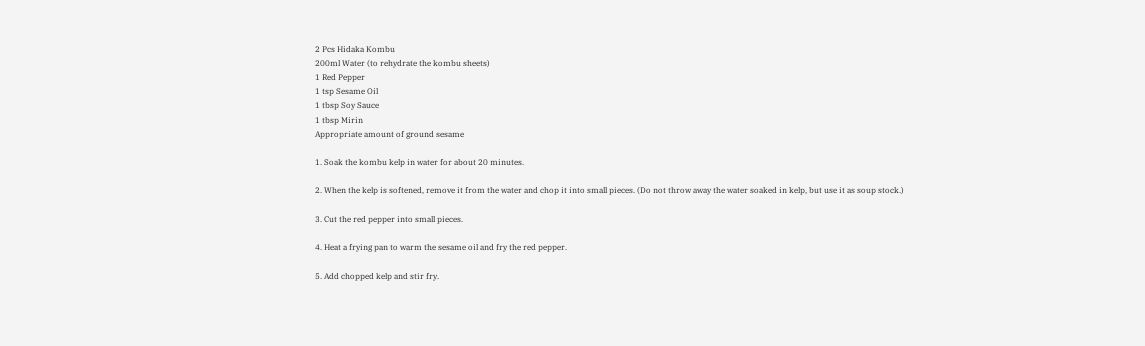2 Pcs Hidaka Kombu
200ml Water (to rehydrate the kombu sheets)
1 Red Pepper
1 tsp Sesame Oil
1 tbsp Soy Sauce
1 tbsp Mirin
Appropriate amount of ground sesame

1. Soak the kombu kelp in water for about 20 minutes.

2. When the kelp is softened, remove it from the water and chop it into small pieces. (Do not throw away the water soaked in kelp, but use it as soup stock.)

3. Cut the red pepper into small pieces.

4. Heat a frying pan to warm the sesame oil and fry the red pepper.

5. Add chopped kelp and stir fry.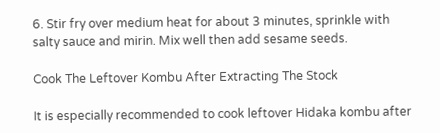6. Stir fry over medium heat for about 3 minutes, sprinkle with salty sauce and mirin. Mix well then add sesame seeds.

Cook The Leftover Kombu After Extracting The Stock

It is especially recommended to cook leftover Hidaka kombu after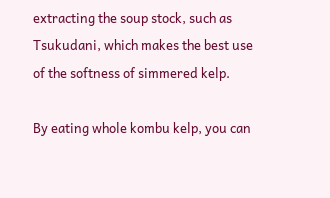extracting the soup stock, such as Tsukudani, which makes the best use of the softness of simmered kelp.

By eating whole kombu kelp, you can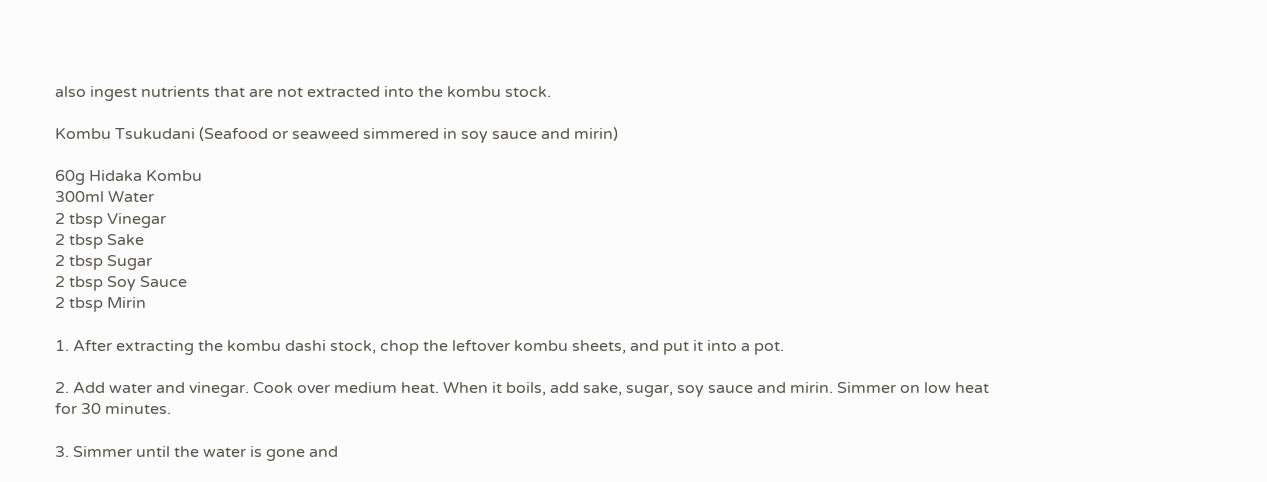also ingest nutrients that are not extracted into the kombu stock.

Kombu Tsukudani (Seafood or seaweed simmered in soy sauce and mirin)

60g Hidaka Kombu
300ml Water
2 tbsp Vinegar
2 tbsp Sake
2 tbsp Sugar
2 tbsp Soy Sauce
2 tbsp Mirin

1. After extracting the kombu dashi stock, chop the leftover kombu sheets, and put it into a pot.

2. Add water and vinegar. Cook over medium heat. When it boils, add sake, sugar, soy sauce and mirin. Simmer on low heat for 30 minutes.

3. Simmer until the water is gone and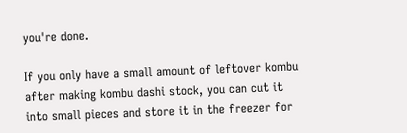you're done.

If you only have a small amount of leftover kombu after making kombu dashi stock, you can cut it into small pieces and store it in the freezer for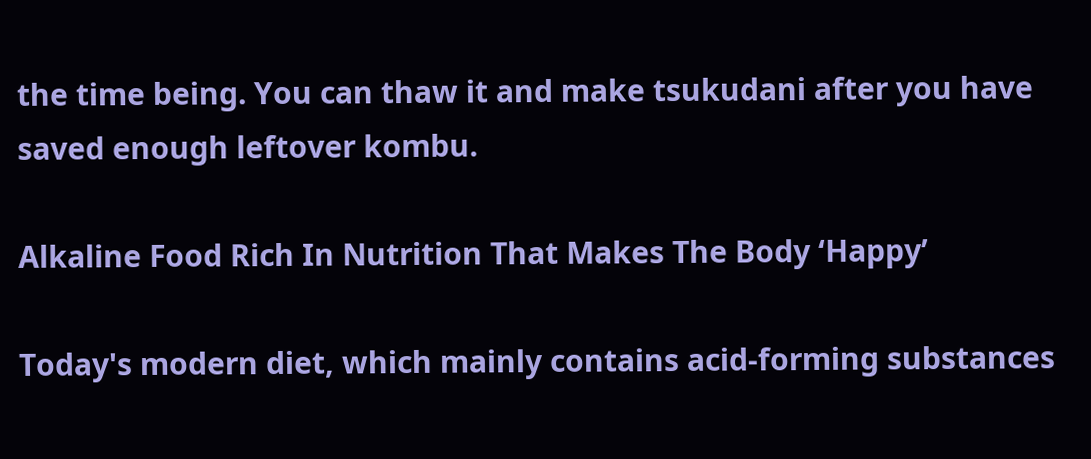the time being. You can thaw it and make tsukudani after you have saved enough leftover kombu.

Alkaline Food Rich In Nutrition That Makes The Body ‘Happy’

Today's modern diet, which mainly contains acid-forming substances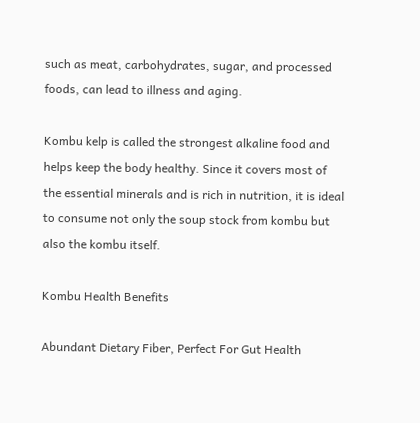such as meat, carbohydrates, sugar, and processed foods, can lead to illness and aging.

Kombu kelp is called the strongest alkaline food and helps keep the body healthy. Since it covers most of the essential minerals and is rich in nutrition, it is ideal to consume not only the soup stock from kombu but also the kombu itself.

Kombu Health Benefits

Abundant Dietary Fiber, Perfect For Gut Health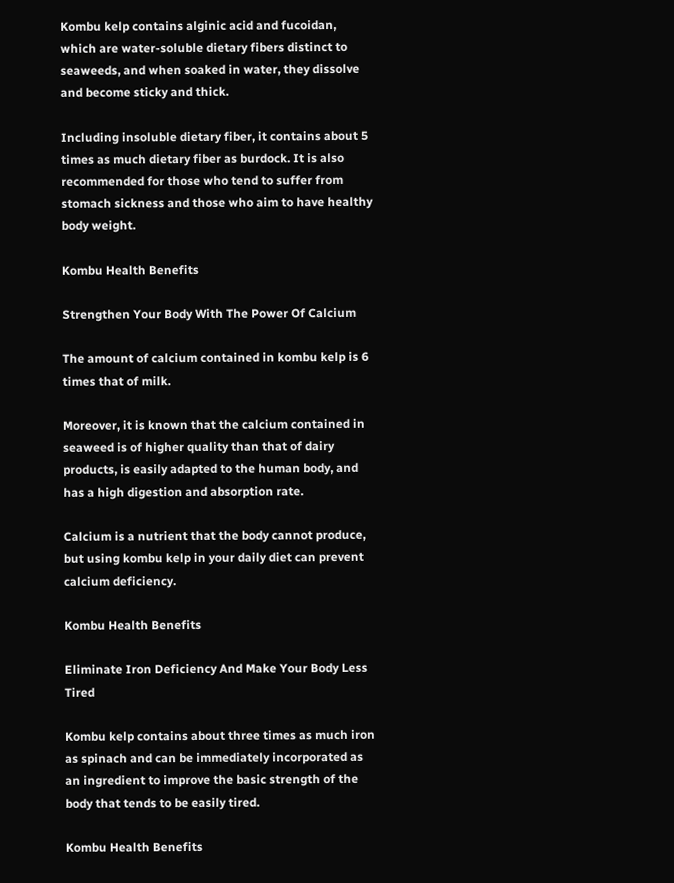Kombu kelp contains alginic acid and fucoidan, which are water-soluble dietary fibers distinct to seaweeds, and when soaked in water, they dissolve and become sticky and thick.

Including insoluble dietary fiber, it contains about 5 times as much dietary fiber as burdock. It is also recommended for those who tend to suffer from stomach sickness and those who aim to have healthy body weight.

Kombu Health Benefits

Strengthen Your Body With The Power Of Calcium

The amount of calcium contained in kombu kelp is 6 times that of milk.

Moreover, it is known that the calcium contained in seaweed is of higher quality than that of dairy products, is easily adapted to the human body, and has a high digestion and absorption rate.

Calcium is a nutrient that the body cannot produce, but using kombu kelp in your daily diet can prevent calcium deficiency.

Kombu Health Benefits

Eliminate Iron Deficiency And Make Your Body Less Tired

Kombu kelp contains about three times as much iron as spinach and can be immediately incorporated as an ingredient to improve the basic strength of the body that tends to be easily tired.

Kombu Health Benefits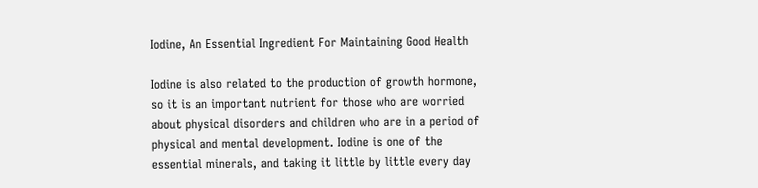Iodine, An Essential Ingredient For Maintaining Good Health

Iodine is also related to the production of growth hormone, so it is an important nutrient for those who are worried about physical disorders and children who are in a period of physical and mental development. Iodine is one of the essential minerals, and taking it little by little every day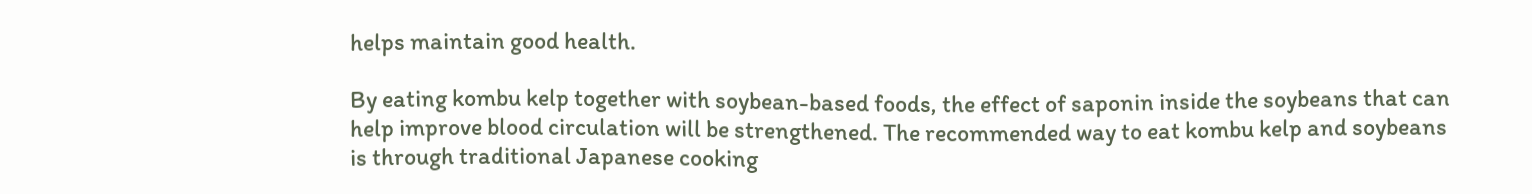helps maintain good health.

By eating kombu kelp together with soybean-based foods, the effect of saponin inside the soybeans that can help improve blood circulation will be strengthened. The recommended way to eat kombu kelp and soybeans is through traditional Japanese cooking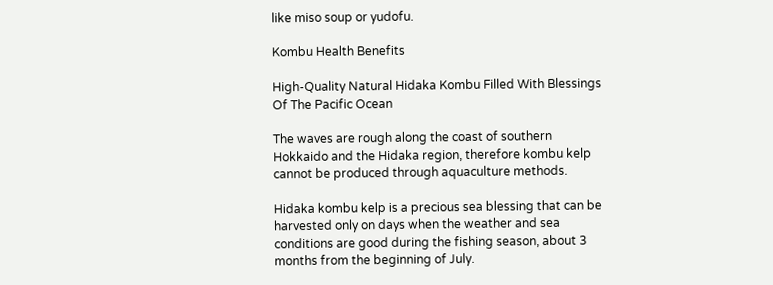like miso soup or yudofu.

Kombu Health Benefits

High-Quality Natural Hidaka Kombu Filled With Blessings Of The Pacific Ocean

The waves are rough along the coast of southern Hokkaido and the Hidaka region, therefore kombu kelp cannot be produced through aquaculture methods.

Hidaka kombu kelp is a precious sea blessing that can be harvested only on days when the weather and sea conditions are good during the fishing season, about 3 months from the beginning of July.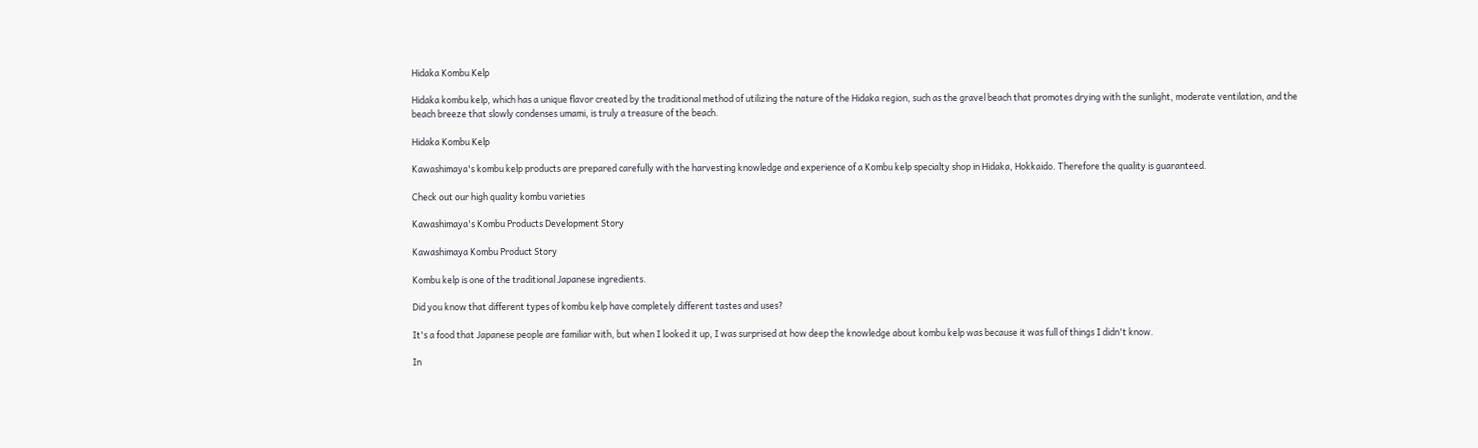Hidaka Kombu Kelp

Hidaka kombu kelp, which has a unique flavor created by the traditional method of utilizing the nature of the Hidaka region, such as the gravel beach that promotes drying with the sunlight, moderate ventilation, and the beach breeze that slowly condenses umami, is truly a treasure of the beach.

Hidaka Kombu Kelp

Kawashimaya's kombu kelp products are prepared carefully with the harvesting knowledge and experience of a Kombu kelp specialty shop in Hidaka, Hokkaido. Therefore the quality is guaranteed.

Check out our high quality kombu varieties

Kawashimaya's Kombu Products Development Story

Kawashimaya Kombu Product Story

Kombu kelp is one of the traditional Japanese ingredients.

Did you know that different types of kombu kelp have completely different tastes and uses?

It's a food that Japanese people are familiar with, but when I looked it up, I was surprised at how deep the knowledge about kombu kelp was because it was full of things I didn't know.

In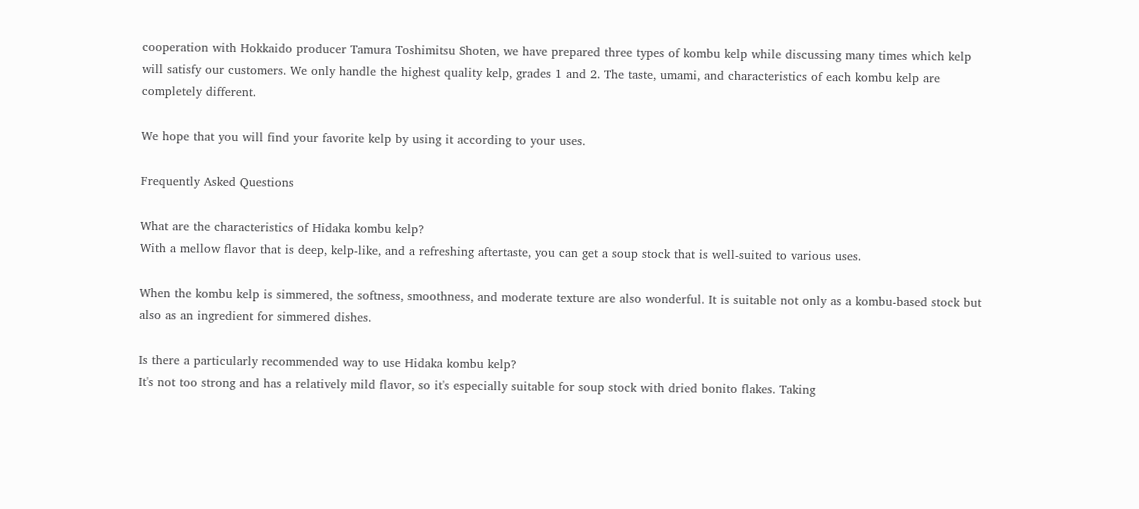cooperation with Hokkaido producer Tamura Toshimitsu Shoten, we have prepared three types of kombu kelp while discussing many times which kelp will satisfy our customers. We only handle the highest quality kelp, grades 1 and 2. The taste, umami, and characteristics of each kombu kelp are completely different.

We hope that you will find your favorite kelp by using it according to your uses.

Frequently Asked Questions

What are the characteristics of Hidaka kombu kelp?
With a mellow flavor that is deep, kelp-like, and a refreshing aftertaste, you can get a soup stock that is well-suited to various uses.

When the kombu kelp is simmered, the softness, smoothness, and moderate texture are also wonderful. It is suitable not only as a kombu-based stock but also as an ingredient for simmered dishes.

Is there a particularly recommended way to use Hidaka kombu kelp?
It's not too strong and has a relatively mild flavor, so it's especially suitable for soup stock with dried bonito flakes. Taking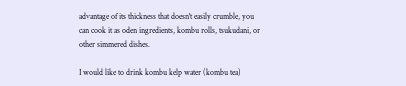advantage of its thickness that doesn't easily crumble, you can cook it as oden ingredients, kombu rolls, tsukudani, or other simmered dishes.

I would like to drink kombu kelp water (kombu tea)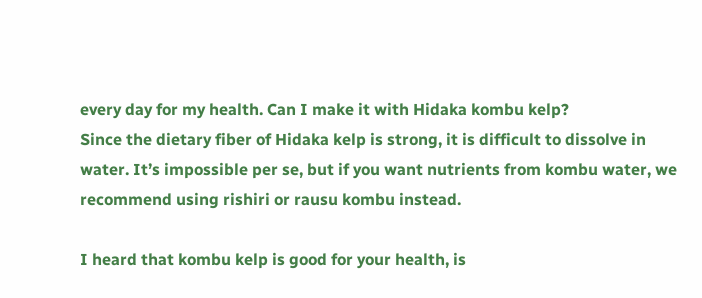every day for my health. Can I make it with Hidaka kombu kelp?
Since the dietary fiber of Hidaka kelp is strong, it is difficult to dissolve in water. It’s impossible per se, but if you want nutrients from kombu water, we recommend using rishiri or rausu kombu instead.

I heard that kombu kelp is good for your health, is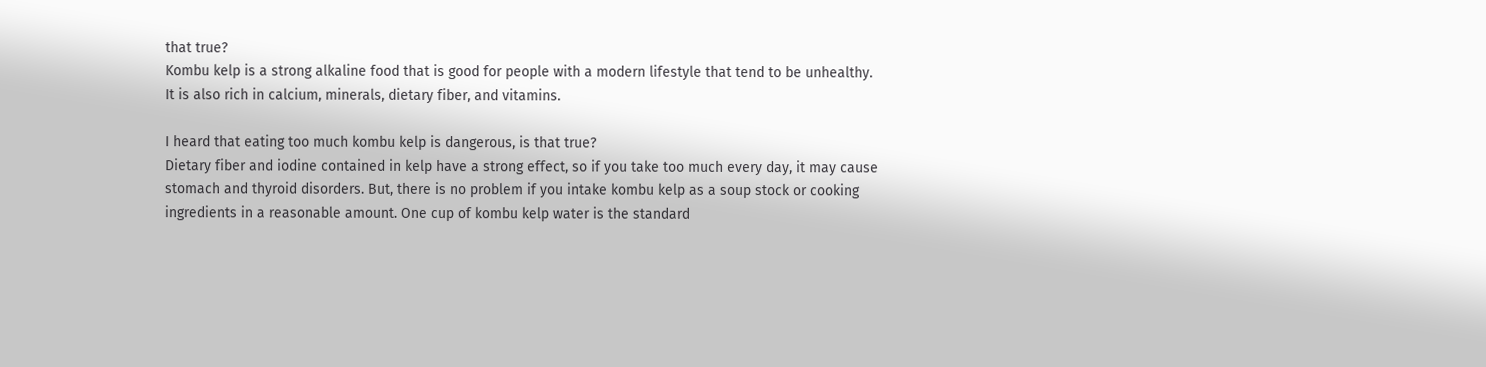that true?
Kombu kelp is a strong alkaline food that is good for people with a modern lifestyle that tend to be unhealthy. It is also rich in calcium, minerals, dietary fiber, and vitamins.

I heard that eating too much kombu kelp is dangerous, is that true?
Dietary fiber and iodine contained in kelp have a strong effect, so if you take too much every day, it may cause stomach and thyroid disorders. But, there is no problem if you intake kombu kelp as a soup stock or cooking ingredients in a reasonable amount. One cup of kombu kelp water is the standard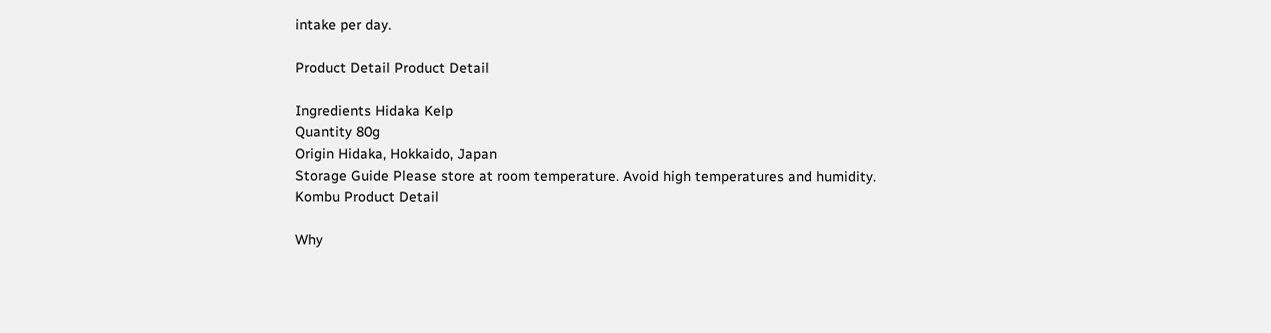intake per day.

Product Detail Product Detail

Ingredients Hidaka Kelp
Quantity 80g
Origin Hidaka, Hokkaido, Japan
Storage Guide Please store at room temperature. Avoid high temperatures and humidity.
Kombu Product Detail

Why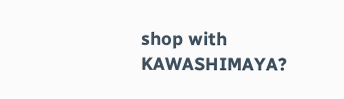shop with KAWASHIMAYA?